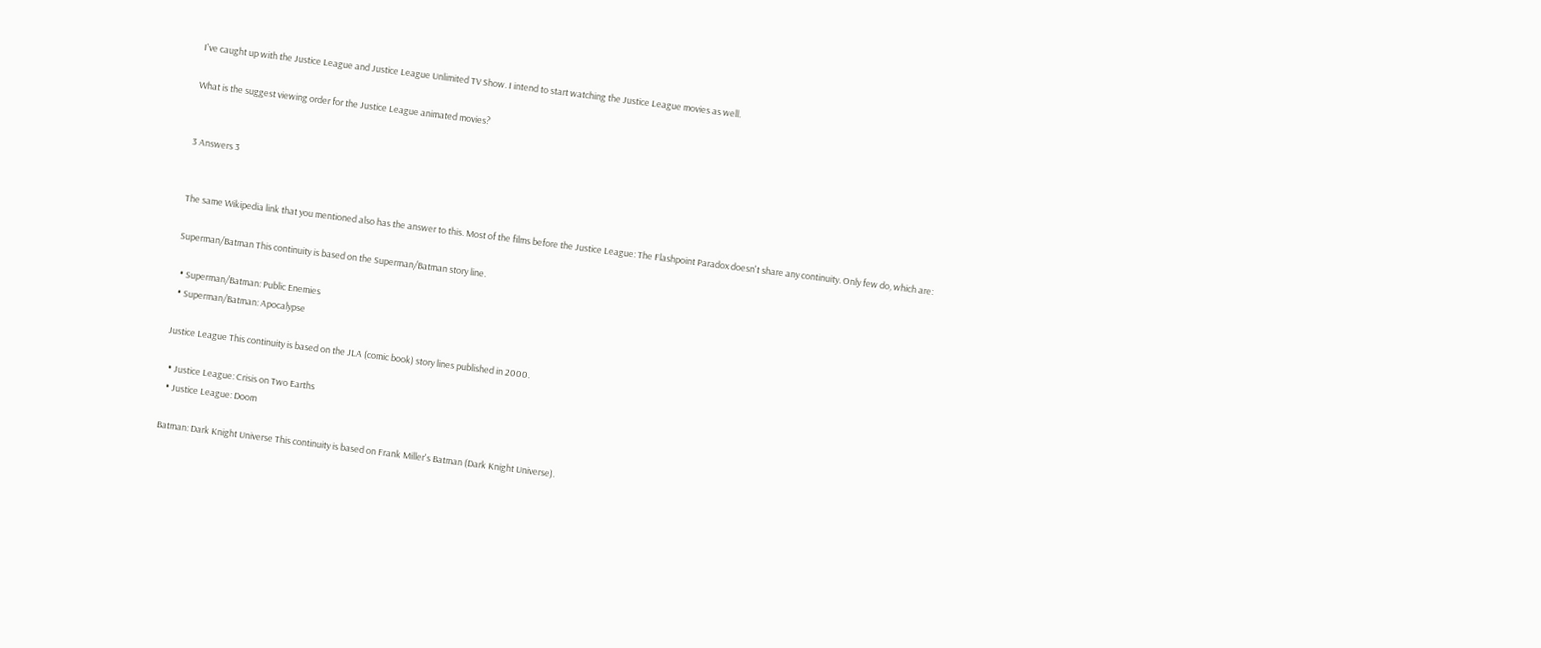I've caught up with the Justice League and Justice League Unlimited TV Show. I intend to start watching the Justice League movies as well.

What is the suggest viewing order for the Justice League animated movies?


3 Answers 3


The same Wikipedia link that you mentioned also has the answer to this. Most of the films before the Justice League: The Flashpoint Paradox doesn't share any continuity. Only few do, which are:

Superman/Batman This continuity is based on the Superman/Batman story line.

  • Superman/Batman: Public Enemies
  • Superman/Batman: Apocalypse

Justice League This continuity is based on the JLA (comic book) story lines published in 2000.

  • Justice League: Crisis on Two Earths
  • Justice League: Doom

Batman: Dark Knight Universe This continuity is based on Frank Miller's Batman (Dark Knight Universe).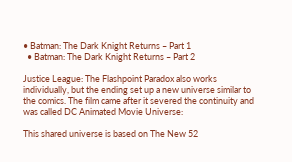• Batman: The Dark Knight Returns – Part 1
  • Batman: The Dark Knight Returns – Part 2

Justice League: The Flashpoint Paradox also works individually, but the ending set up a new universe similar to the comics. The film came after it severed the continuity and was called DC Animated Movie Universe:

This shared universe is based on The New 52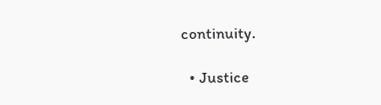continuity.

  • Justice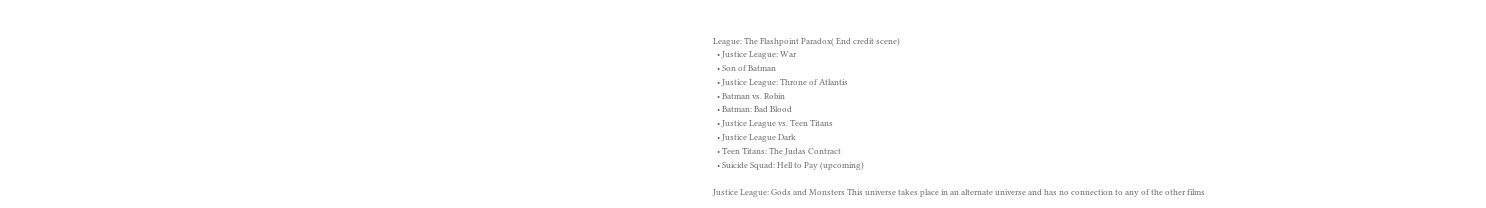League: The Flashpoint Paradox( End credit scene)
  • Justice League: War
  • Son of Batman
  • Justice League: Throne of Atlantis
  • Batman vs. Robin
  • Batman: Bad Blood
  • Justice League vs. Teen Titans
  • Justice League Dark
  • Teen Titans: The Judas Contract
  • Suicide Squad: Hell to Pay (upcoming)

Justice League: Gods and Monsters This universe takes place in an alternate universe and has no connection to any of the other films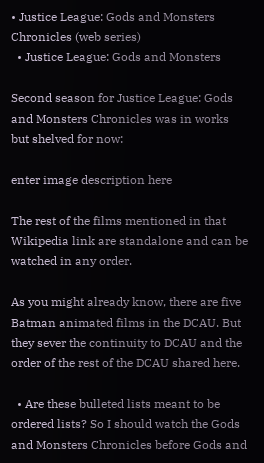• Justice League: Gods and Monsters Chronicles (web series)
  • Justice League: Gods and Monsters

Second season for Justice League: Gods and Monsters Chronicles was in works but shelved for now:

enter image description here

The rest of the films mentioned in that Wikipedia link are standalone and can be watched in any order.

As you might already know, there are five Batman animated films in the DCAU. But they sever the continuity to DCAU and the order of the rest of the DCAU shared here.

  • Are these bulleted lists meant to be ordered lists? So I should watch the Gods and Monsters Chronicles before Gods and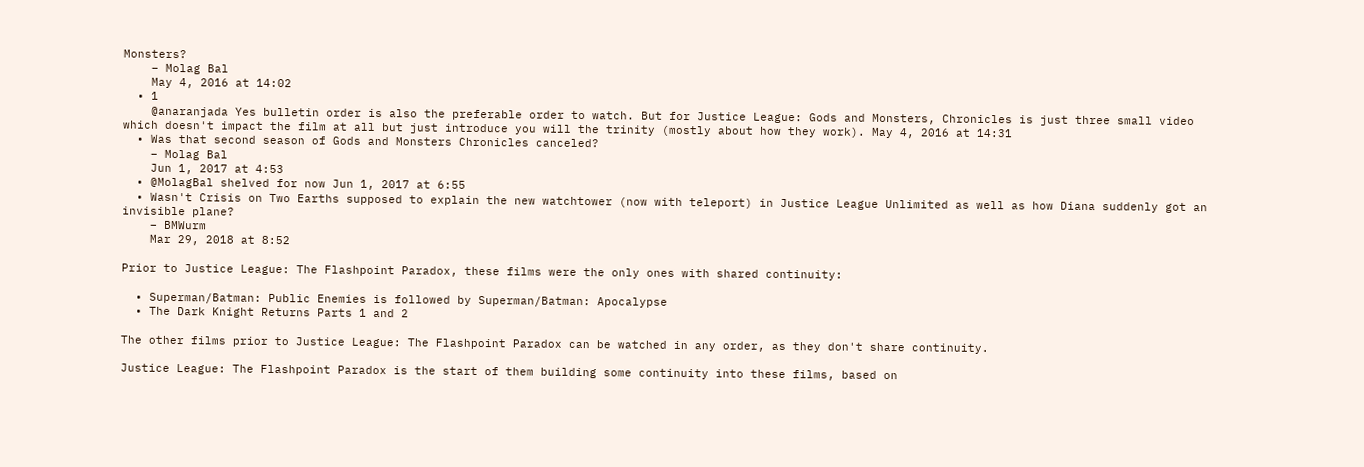Monsters?
    – Molag Bal
    May 4, 2016 at 14:02
  • 1
    @anaranjada Yes bulletin order is also the preferable order to watch. But for Justice League: Gods and Monsters, Chronicles is just three small video which doesn't impact the film at all but just introduce you will the trinity (mostly about how they work). May 4, 2016 at 14:31
  • Was that second season of Gods and Monsters Chronicles canceled?
    – Molag Bal
    Jun 1, 2017 at 4:53
  • @MolagBal shelved for now Jun 1, 2017 at 6:55
  • Wasn't Crisis on Two Earths supposed to explain the new watchtower (now with teleport) in Justice League Unlimited as well as how Diana suddenly got an invisible plane?
    – BMWurm
    Mar 29, 2018 at 8:52

Prior to Justice League: The Flashpoint Paradox, these films were the only ones with shared continuity:

  • Superman/Batman: Public Enemies is followed by Superman/Batman: Apocalypse
  • The Dark Knight Returns Parts 1 and 2

The other films prior to Justice League: The Flashpoint Paradox can be watched in any order, as they don't share continuity.

Justice League: The Flashpoint Paradox is the start of them building some continuity into these films, based on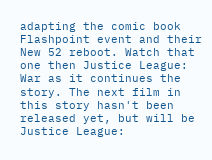adapting the comic book Flashpoint event and their New 52 reboot. Watch that one then Justice League: War as it continues the story. The next film in this story hasn't been released yet, but will be Justice League: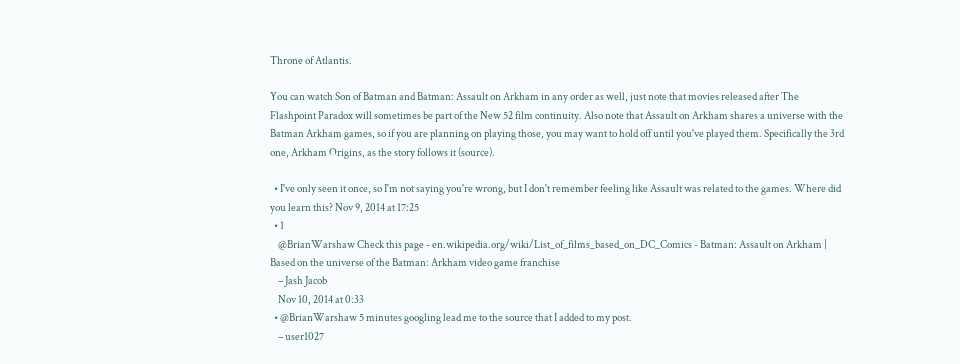Throne of Atlantis.

You can watch Son of Batman and Batman: Assault on Arkham in any order as well, just note that movies released after The Flashpoint Paradox will sometimes be part of the New 52 film continuity. Also note that Assault on Arkham shares a universe with the Batman Arkham games, so if you are planning on playing those, you may want to hold off until you've played them. Specifically the 3rd one, Arkham Origins, as the story follows it (source).

  • I've only seen it once, so I'm not saying you're wrong, but I don't remember feeling like Assault was related to the games. Where did you learn this? Nov 9, 2014 at 17:25
  • 1
    @BrianWarshaw Check this page - en.wikipedia.org/wiki/List_of_films_based_on_DC_Comics - Batman: Assault on Arkham | Based on the universe of the Batman: Arkham video game franchise
    – Jash Jacob
    Nov 10, 2014 at 0:33
  • @BrianWarshaw 5 minutes googling lead me to the source that I added to my post.
    – user1027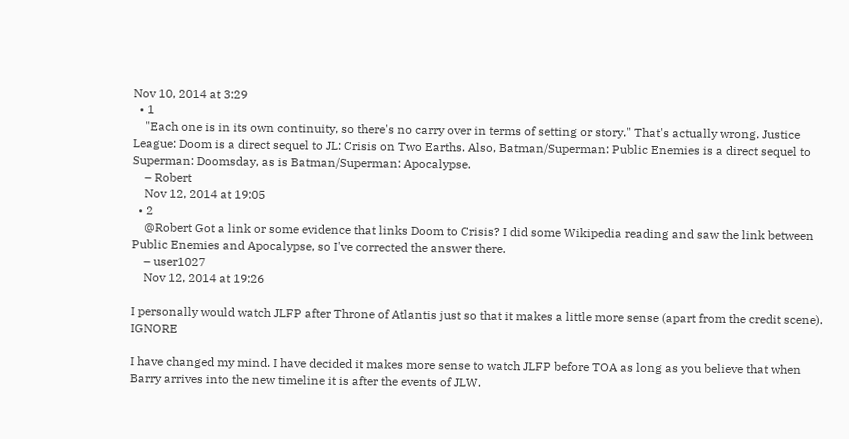Nov 10, 2014 at 3:29
  • 1
    "Each one is in its own continuity, so there's no carry over in terms of setting or story." That's actually wrong. Justice League: Doom is a direct sequel to JL: Crisis on Two Earths. Also, Batman/Superman: Public Enemies is a direct sequel to Superman: Doomsday, as is Batman/Superman: Apocalypse.
    – Robert
    Nov 12, 2014 at 19:05
  • 2
    @Robert Got a link or some evidence that links Doom to Crisis? I did some Wikipedia reading and saw the link between Public Enemies and Apocalypse, so I've corrected the answer there.
    – user1027
    Nov 12, 2014 at 19:26

I personally would watch JLFP after Throne of Atlantis just so that it makes a little more sense (apart from the credit scene). IGNORE

I have changed my mind. I have decided it makes more sense to watch JLFP before TOA as long as you believe that when Barry arrives into the new timeline it is after the events of JLW.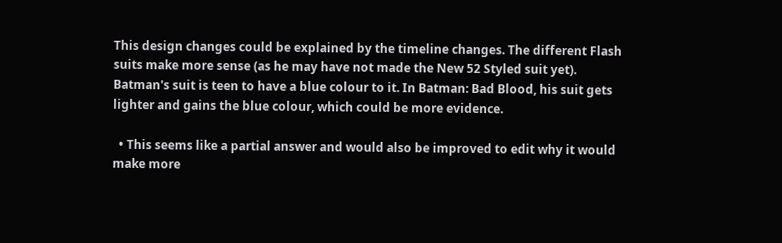This design changes could be explained by the timeline changes. The different Flash suits make more sense (as he may have not made the New 52 Styled suit yet). Batman's suit is teen to have a blue colour to it. In Batman: Bad Blood, his suit gets lighter and gains the blue colour, which could be more evidence.

  • This seems like a partial answer and would also be improved to edit why it would make more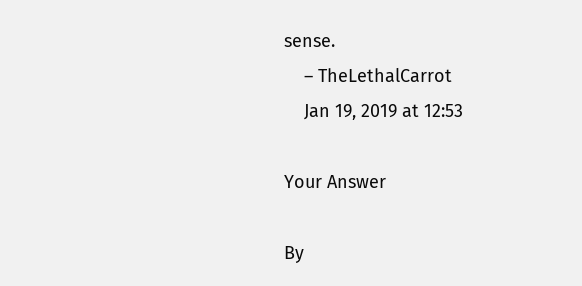sense.
    – TheLethalCarrot
    Jan 19, 2019 at 12:53

Your Answer

By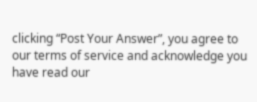clicking “Post Your Answer”, you agree to our terms of service and acknowledge you have read our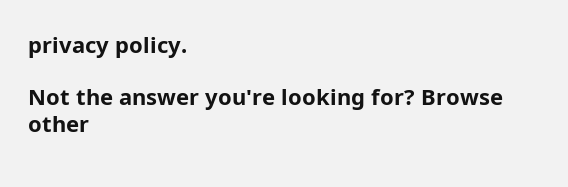privacy policy.

Not the answer you're looking for? Browse other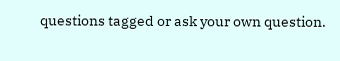questions tagged or ask your own question.